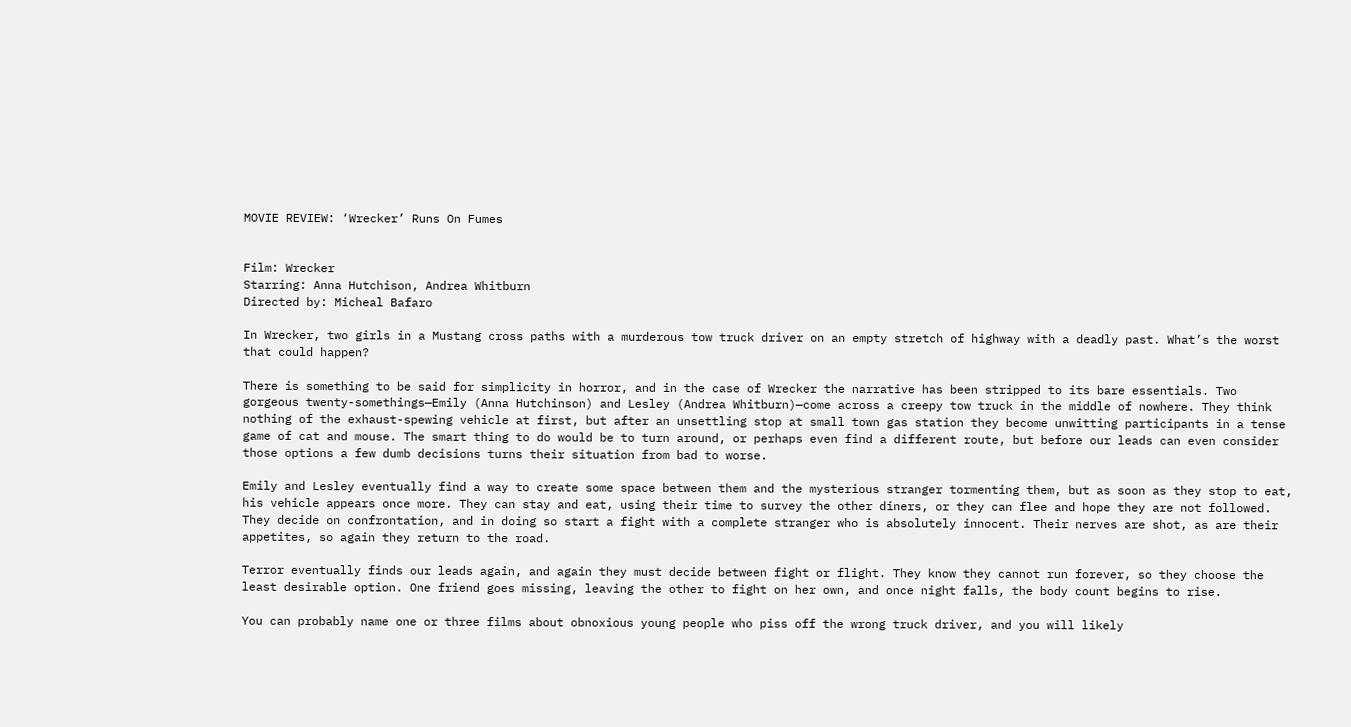MOVIE REVIEW: ‘Wrecker’ Runs On Fumes


Film: Wrecker
Starring: Anna Hutchison, Andrea Whitburn
Directed by: Micheal Bafaro

In Wrecker, two girls in a Mustang cross paths with a murderous tow truck driver on an empty stretch of highway with a deadly past. What’s the worst that could happen?

There is something to be said for simplicity in horror, and in the case of Wrecker the narrative has been stripped to its bare essentials. Two gorgeous twenty-somethings—Emily (Anna Hutchinson) and Lesley (Andrea Whitburn)—come across a creepy tow truck in the middle of nowhere. They think nothing of the exhaust-spewing vehicle at first, but after an unsettling stop at small town gas station they become unwitting participants in a tense game of cat and mouse. The smart thing to do would be to turn around, or perhaps even find a different route, but before our leads can even consider those options a few dumb decisions turns their situation from bad to worse.

Emily and Lesley eventually find a way to create some space between them and the mysterious stranger tormenting them, but as soon as they stop to eat, his vehicle appears once more. They can stay and eat, using their time to survey the other diners, or they can flee and hope they are not followed. They decide on confrontation, and in doing so start a fight with a complete stranger who is absolutely innocent. Their nerves are shot, as are their appetites, so again they return to the road.

Terror eventually finds our leads again, and again they must decide between fight or flight. They know they cannot run forever, so they choose the least desirable option. One friend goes missing, leaving the other to fight on her own, and once night falls, the body count begins to rise.

You can probably name one or three films about obnoxious young people who piss off the wrong truck driver, and you will likely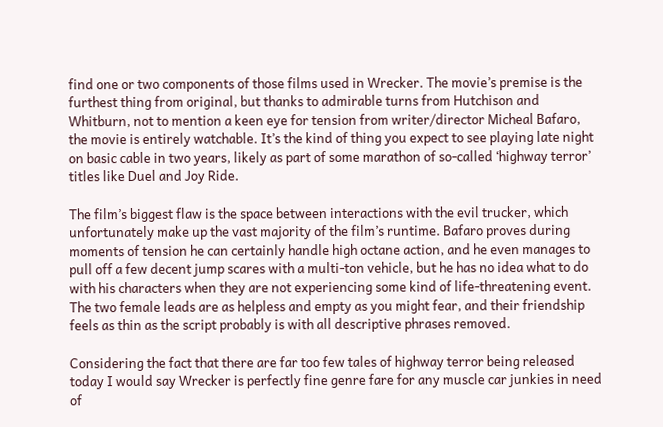find one or two components of those films used in Wrecker. The movie’s premise is the furthest thing from original, but thanks to admirable turns from Hutchison and Whitburn, not to mention a keen eye for tension from writer/director Micheal Bafaro, the movie is entirely watchable. It’s the kind of thing you expect to see playing late night on basic cable in two years, likely as part of some marathon of so-called ‘highway terror’ titles like Duel and Joy Ride.

The film’s biggest flaw is the space between interactions with the evil trucker, which unfortunately make up the vast majority of the film’s runtime. Bafaro proves during moments of tension he can certainly handle high octane action, and he even manages to pull off a few decent jump scares with a multi-ton vehicle, but he has no idea what to do with his characters when they are not experiencing some kind of life-threatening event. The two female leads are as helpless and empty as you might fear, and their friendship feels as thin as the script probably is with all descriptive phrases removed.

Considering the fact that there are far too few tales of highway terror being released today I would say Wrecker is perfectly fine genre fare for any muscle car junkies in need of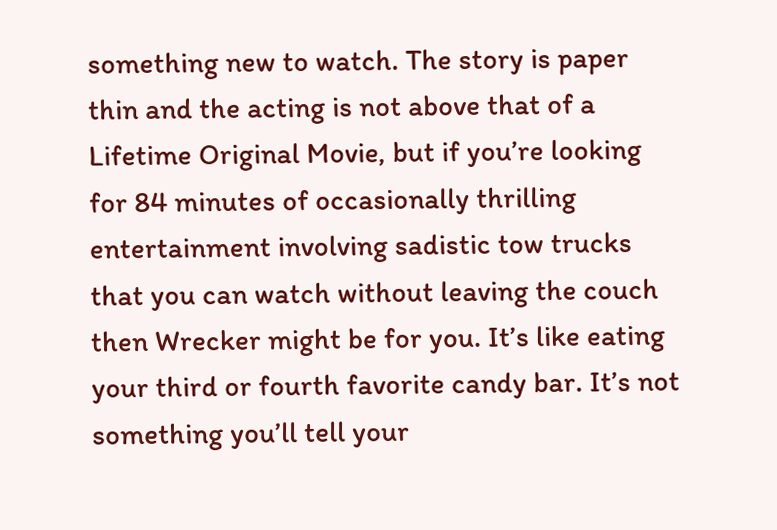something new to watch. The story is paper thin and the acting is not above that of a Lifetime Original Movie, but if you’re looking for 84 minutes of occasionally thrilling entertainment involving sadistic tow trucks that you can watch without leaving the couch then Wrecker might be for you. It’s like eating your third or fourth favorite candy bar. It’s not something you’ll tell your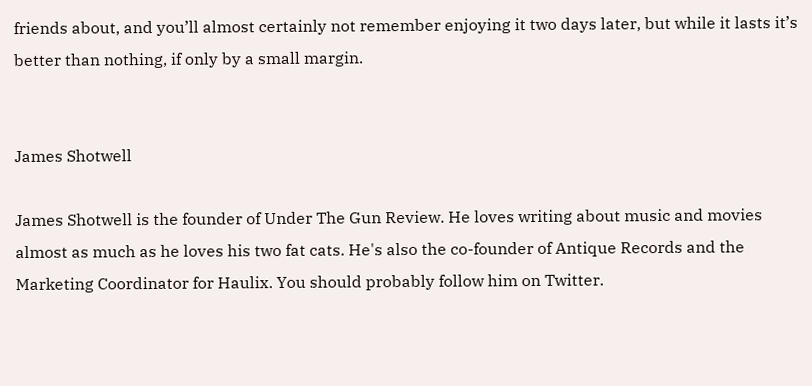friends about, and you’ll almost certainly not remember enjoying it two days later, but while it lasts it’s better than nothing, if only by a small margin.


James Shotwell

James Shotwell is the founder of Under The Gun Review. He loves writing about music and movies almost as much as he loves his two fat cats. He's also the co-founder of Antique Records and the Marketing Coordinator for Haulix. You should probably follow him on Twitter.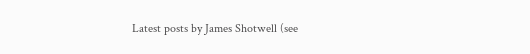Latest posts by James Shotwell (see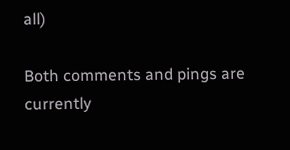all)

Both comments and pings are currently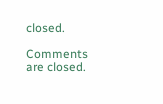closed.

Comments are closed.